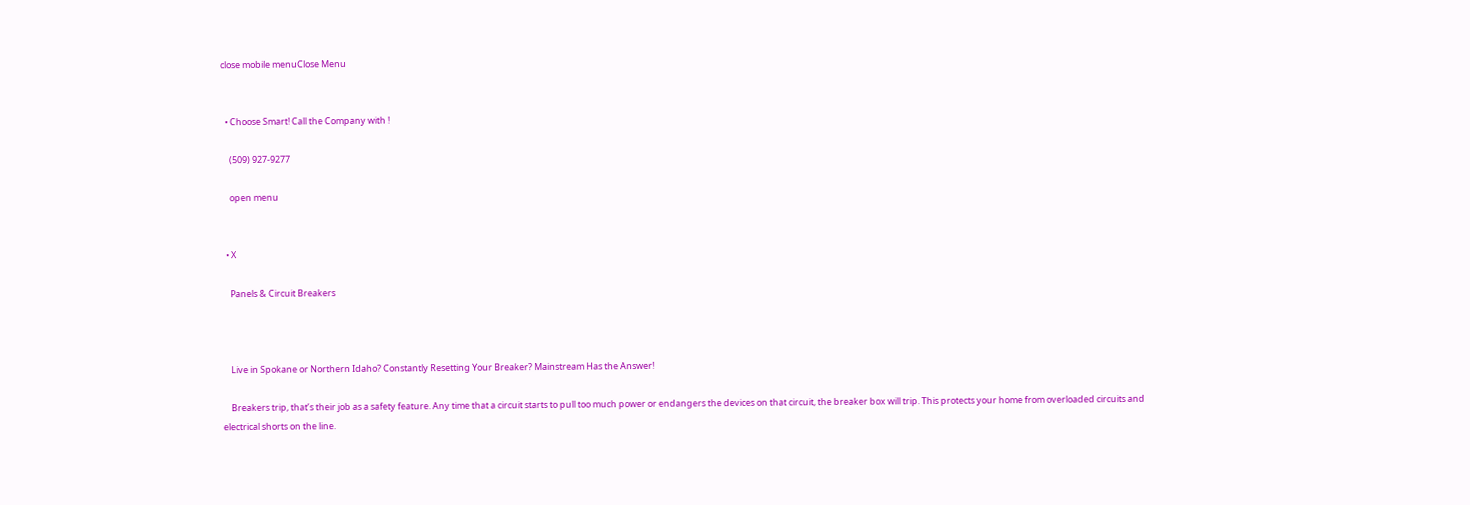close mobile menuClose Menu


  • Choose Smart! Call the Company with !

    (509) 927-9277

    open menu


  • X

    Panels & Circuit Breakers



    Live in Spokane or Northern Idaho? Constantly Resetting Your Breaker? Mainstream Has the Answer!

    Breakers trip, that’s their job as a safety feature. Any time that a circuit starts to pull too much power or endangers the devices on that circuit, the breaker box will trip. This protects your home from overloaded circuits and electrical shorts on the line.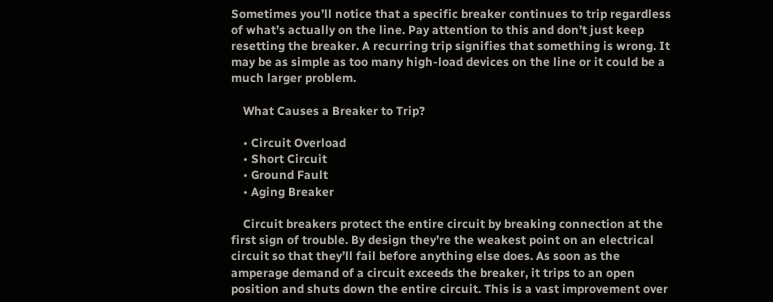Sometimes you’ll notice that a specific breaker continues to trip regardless of what’s actually on the line. Pay attention to this and don’t just keep resetting the breaker. A recurring trip signifies that something is wrong. It may be as simple as too many high-load devices on the line or it could be a much larger problem.

    What Causes a Breaker to Trip?

    • Circuit Overload
    • Short Circuit
    • Ground Fault
    • Aging Breaker

    Circuit breakers protect the entire circuit by breaking connection at the first sign of trouble. By design they’re the weakest point on an electrical circuit so that they’ll fail before anything else does. As soon as the amperage demand of a circuit exceeds the breaker, it trips to an open position and shuts down the entire circuit. This is a vast improvement over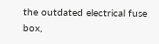the outdated electrical fuse box,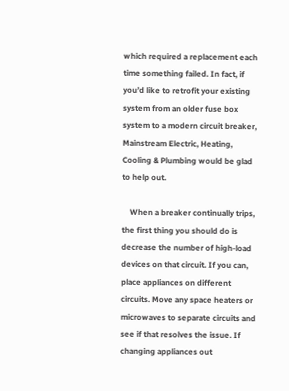which required a replacement each time something failed. In fact, if you’d like to retrofit your existing system from an older fuse box system to a modern circuit breaker, Mainstream Electric, Heating, Cooling & Plumbing would be glad to help out.

    When a breaker continually trips, the first thing you should do is decrease the number of high-load devices on that circuit. If you can, place appliances on different circuits. Move any space heaters or microwaves to separate circuits and see if that resolves the issue. If changing appliances out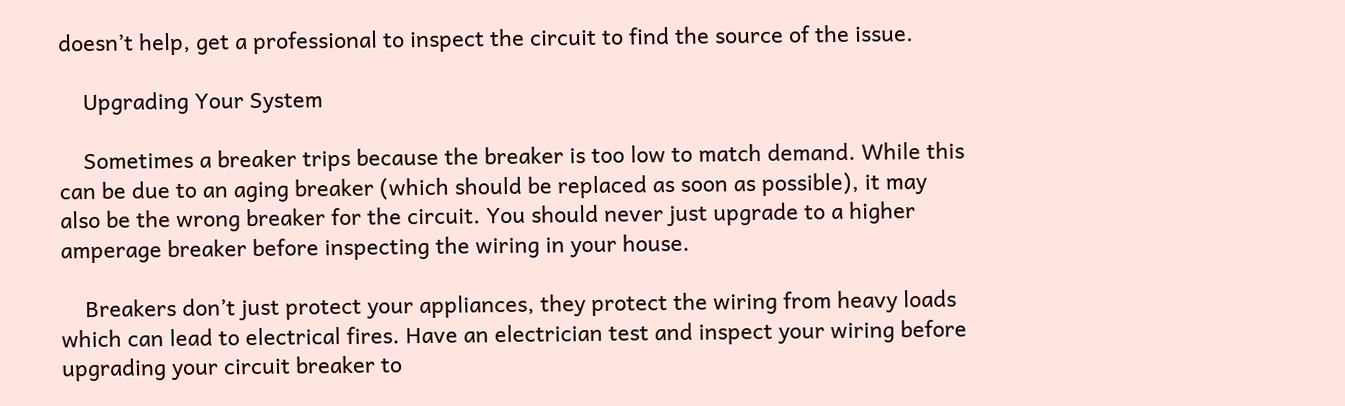doesn’t help, get a professional to inspect the circuit to find the source of the issue.

    Upgrading Your System

    Sometimes a breaker trips because the breaker is too low to match demand. While this can be due to an aging breaker (which should be replaced as soon as possible), it may also be the wrong breaker for the circuit. You should never just upgrade to a higher amperage breaker before inspecting the wiring in your house.

    Breakers don’t just protect your appliances, they protect the wiring from heavy loads which can lead to electrical fires. Have an electrician test and inspect your wiring before upgrading your circuit breaker to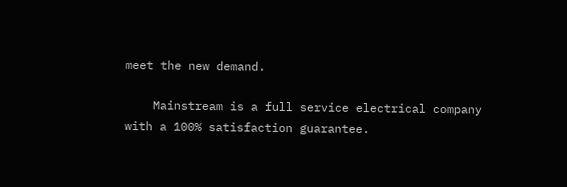meet the new demand.

    Mainstream is a full service electrical company with a 100% satisfaction guarantee.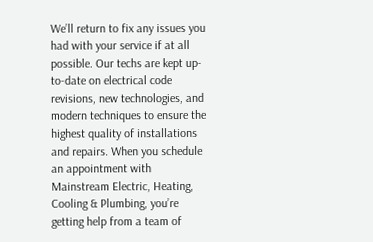We’ll return to fix any issues you had with your service if at all possible. Our techs are kept up-to-date on electrical code revisions, new technologies, and modern techniques to ensure the highest quality of installations and repairs. When you schedule an appointment with Mainstream Electric, Heating, Cooling & Plumbing, you’re getting help from a team of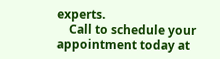experts.
    Call to schedule your appointment today at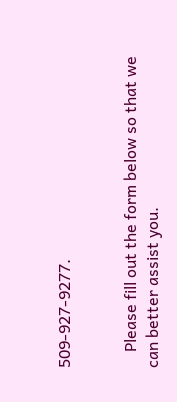509-927-9277.


    Please fill out the form below so that we can better assist you.